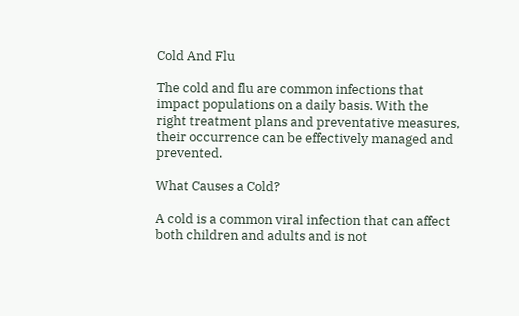Cold And Flu

The cold and flu are common infections that impact populations on a daily basis. With the right treatment plans and preventative measures, their occurrence can be effectively managed and prevented.

What Causes a Cold?

A cold is a common viral infection that can affect both children and adults and is not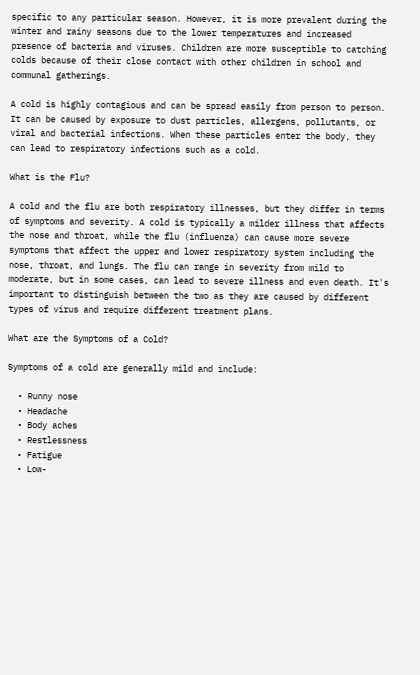specific to any particular season. However, it is more prevalent during the winter and rainy seasons due to the lower temperatures and increased presence of bacteria and viruses. Children are more susceptible to catching colds because of their close contact with other children in school and communal gatherings.

A cold is highly contagious and can be spread easily from person to person. It can be caused by exposure to dust particles, allergens, pollutants, or viral and bacterial infections. When these particles enter the body, they can lead to respiratory infections such as a cold.

What is the Flu?

A cold and the flu are both respiratory illnesses, but they differ in terms of symptoms and severity. A cold is typically a milder illness that affects the nose and throat, while the flu (influenza) can cause more severe symptoms that affect the upper and lower respiratory system including the nose, throat, and lungs. The flu can range in severity from mild to moderate, but in some cases, can lead to severe illness and even death. It's important to distinguish between the two as they are caused by different types of virus and require different treatment plans.

What are the Symptoms of a Cold?

Symptoms of a cold are generally mild and include:

  • Runny nose
  • Headache
  • Body aches
  • Restlessness
  • Fatigue
  • Low-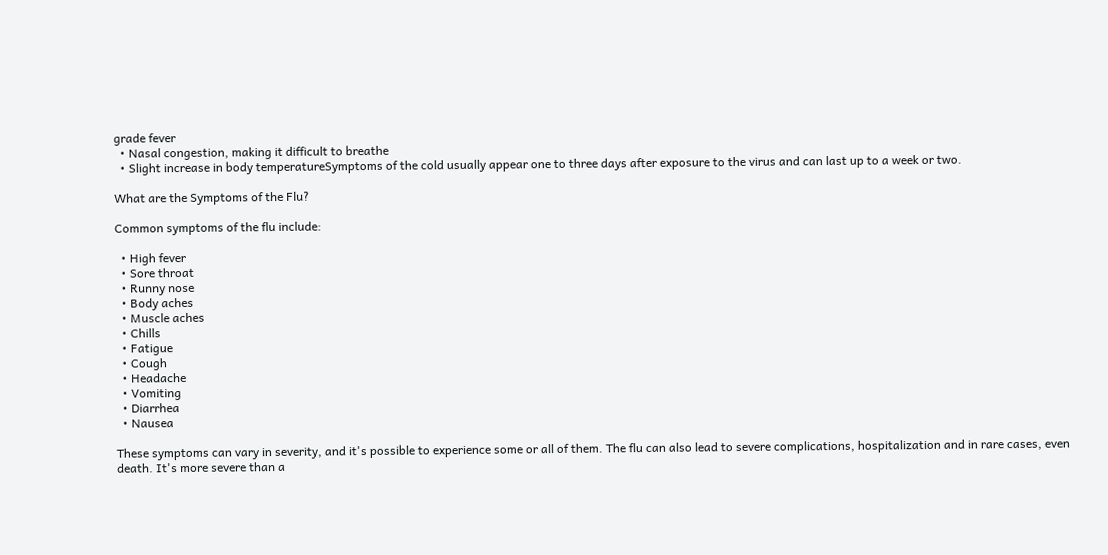grade fever
  • Nasal congestion, making it difficult to breathe
  • Slight increase in body temperatureSymptoms of the cold usually appear one to three days after exposure to the virus and can last up to a week or two.

What are the Symptoms of the Flu?

Common symptoms of the flu include:

  • High fever
  • Sore throat
  • Runny nose
  • Body aches
  • Muscle aches
  • Chills
  • Fatigue
  • Cough
  • Headache
  • Vomiting
  • Diarrhea
  • Nausea

These symptoms can vary in severity, and it's possible to experience some or all of them. The flu can also lead to severe complications, hospitalization and in rare cases, even death. It's more severe than a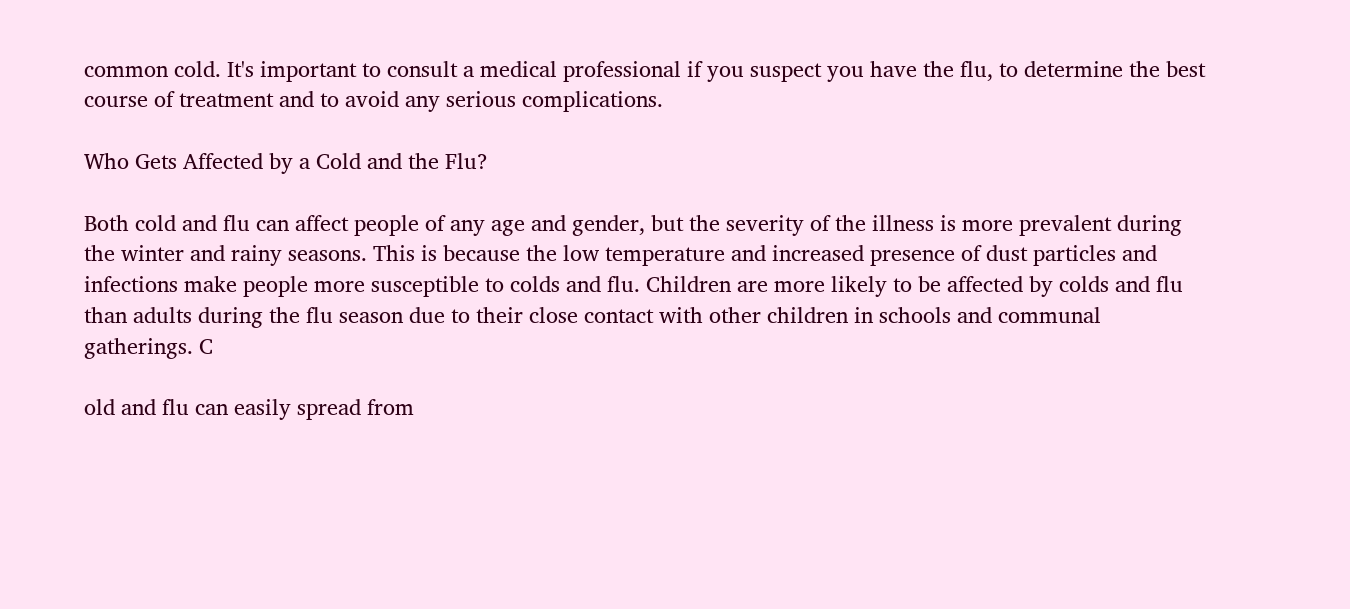common cold. It's important to consult a medical professional if you suspect you have the flu, to determine the best course of treatment and to avoid any serious complications.

Who Gets Affected by a Cold and the Flu?

Both cold and flu can affect people of any age and gender, but the severity of the illness is more prevalent during the winter and rainy seasons. This is because the low temperature and increased presence of dust particles and infections make people more susceptible to colds and flu. Children are more likely to be affected by colds and flu than adults during the flu season due to their close contact with other children in schools and communal gatherings. C

old and flu can easily spread from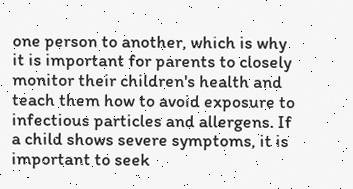one person to another, which is why it is important for parents to closely monitor their children's health and teach them how to avoid exposure to infectious particles and allergens. If a child shows severe symptoms, it is important to seek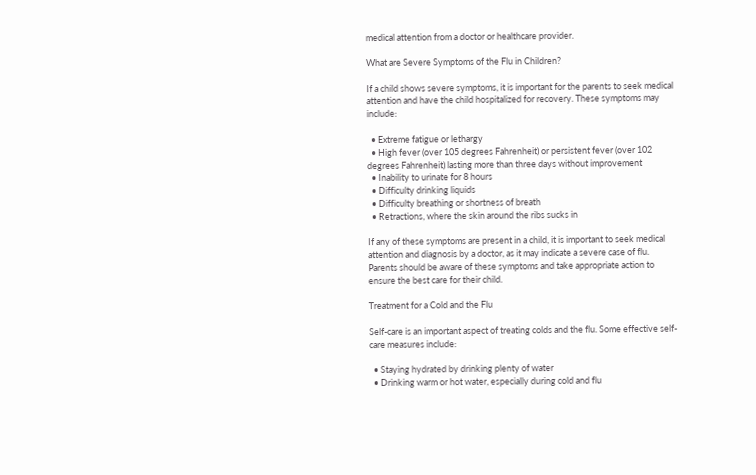medical attention from a doctor or healthcare provider.

What are Severe Symptoms of the Flu in Children?

If a child shows severe symptoms, it is important for the parents to seek medical attention and have the child hospitalized for recovery. These symptoms may include:

  • Extreme fatigue or lethargy
  • High fever (over 105 degrees Fahrenheit) or persistent fever (over 102 degrees Fahrenheit) lasting more than three days without improvement
  • Inability to urinate for 8 hours
  • Difficulty drinking liquids
  • Difficulty breathing or shortness of breath
  • Retractions, where the skin around the ribs sucks in

If any of these symptoms are present in a child, it is important to seek medical attention and diagnosis by a doctor, as it may indicate a severe case of flu. Parents should be aware of these symptoms and take appropriate action to ensure the best care for their child.

Treatment for a Cold and the Flu

Self-care is an important aspect of treating colds and the flu. Some effective self-care measures include:

  • Staying hydrated by drinking plenty of water
  • Drinking warm or hot water, especially during cold and flu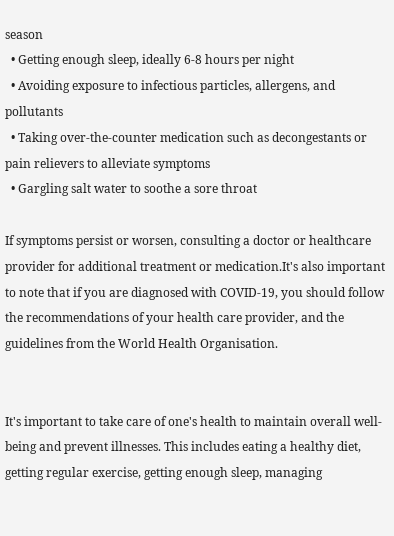season
  • Getting enough sleep, ideally 6-8 hours per night
  • Avoiding exposure to infectious particles, allergens, and pollutants
  • Taking over-the-counter medication such as decongestants or pain relievers to alleviate symptoms
  • Gargling salt water to soothe a sore throat

If symptoms persist or worsen, consulting a doctor or healthcare provider for additional treatment or medication.It's also important to note that if you are diagnosed with COVID-19, you should follow the recommendations of your health care provider, and the guidelines from the World Health Organisation.


It's important to take care of one's health to maintain overall well-being and prevent illnesses. This includes eating a healthy diet, getting regular exercise, getting enough sleep, managing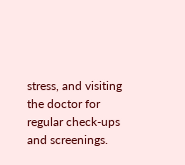stress, and visiting the doctor for regular check-ups and screenings.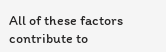All of these factors contribute to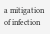a mitigation of infection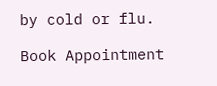by cold or flu.

Book Appointment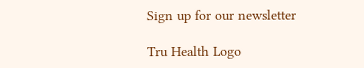Sign up for our newsletter

Tru Health Logo